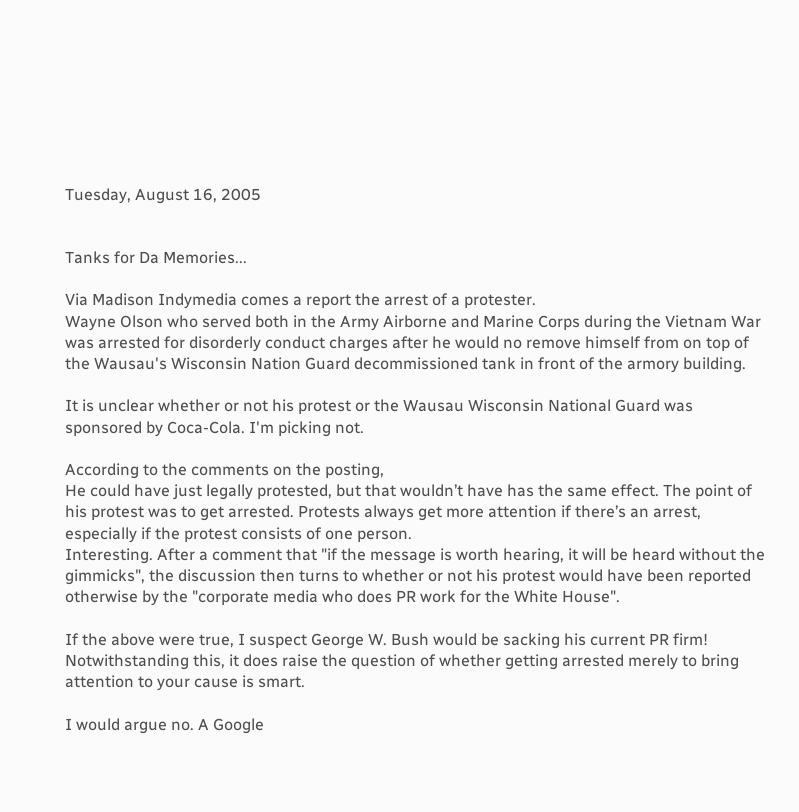Tuesday, August 16, 2005


Tanks for Da Memories...

Via Madison Indymedia comes a report the arrest of a protester.
Wayne Olson who served both in the Army Airborne and Marine Corps during the Vietnam War was arrested for disorderly conduct charges after he would no remove himself from on top of the Wausau's Wisconsin Nation Guard decommissioned tank in front of the armory building.

It is unclear whether or not his protest or the Wausau Wisconsin National Guard was sponsored by Coca-Cola. I'm picking not.

According to the comments on the posting,
He could have just legally protested, but that wouldn’t have has the same effect. The point of his protest was to get arrested. Protests always get more attention if there’s an arrest, especially if the protest consists of one person.
Interesting. After a comment that "if the message is worth hearing, it will be heard without the gimmicks", the discussion then turns to whether or not his protest would have been reported otherwise by the "corporate media who does PR work for the White House".

If the above were true, I suspect George W. Bush would be sacking his current PR firm! Notwithstanding this, it does raise the question of whether getting arrested merely to bring attention to your cause is smart.

I would argue no. A Google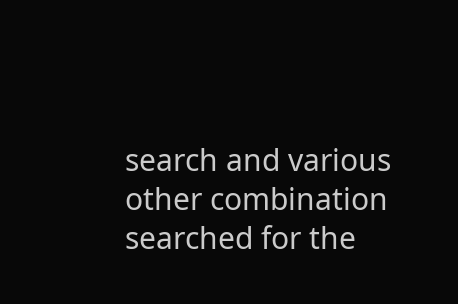search and various other combination searched for the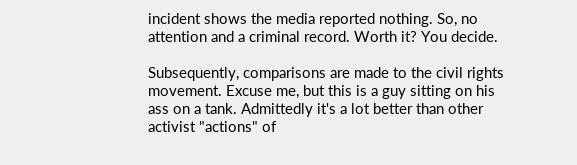incident shows the media reported nothing. So, no attention and a criminal record. Worth it? You decide.

Subsequently, comparisons are made to the civil rights movement. Excuse me, but this is a guy sitting on his ass on a tank. Admittedly it's a lot better than other activist "actions" of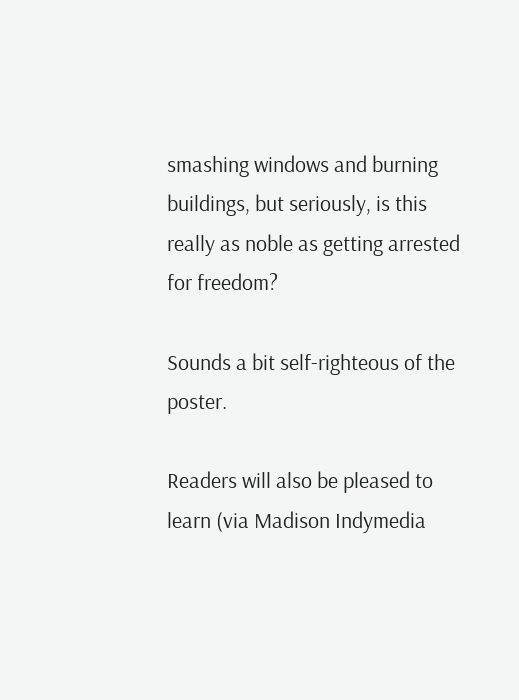smashing windows and burning buildings, but seriously, is this really as noble as getting arrested for freedom?

Sounds a bit self-righteous of the poster.

Readers will also be pleased to learn (via Madison Indymedia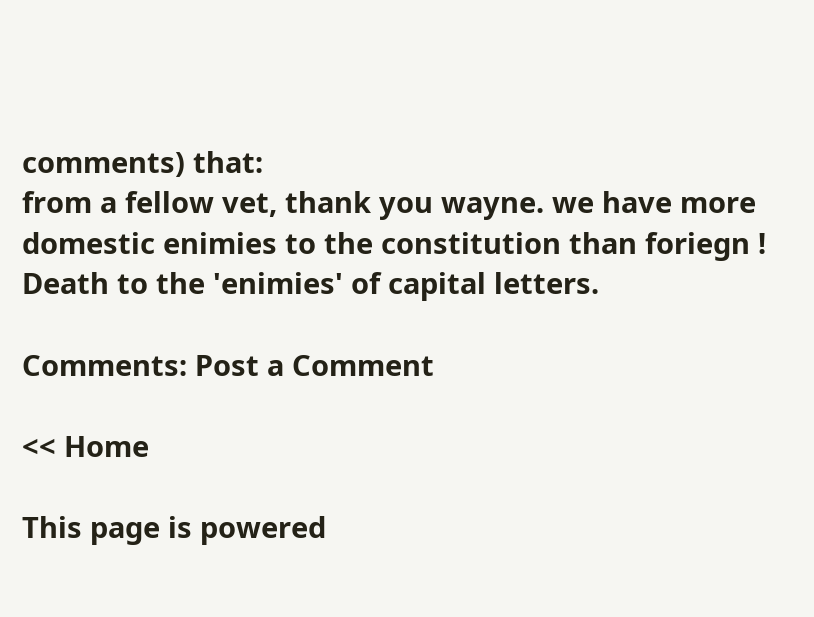comments) that:
from a fellow vet, thank you wayne. we have more domestic enimies to the constitution than foriegn !
Death to the 'enimies' of capital letters.

Comments: Post a Comment

<< Home

This page is powered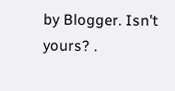by Blogger. Isn't yours? .